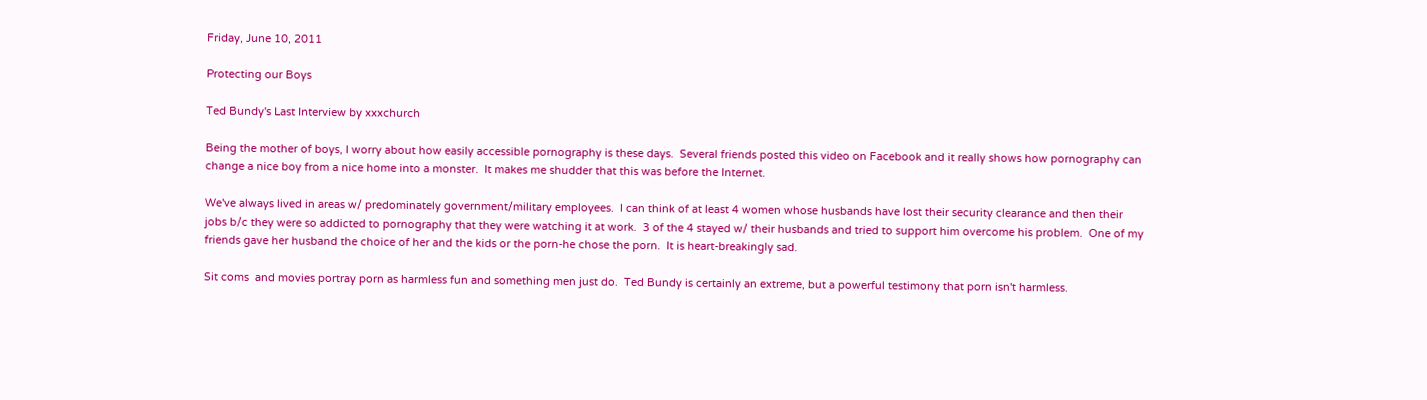Friday, June 10, 2011

Protecting our Boys

Ted Bundy's Last Interview by xxxchurch

Being the mother of boys, I worry about how easily accessible pornography is these days.  Several friends posted this video on Facebook and it really shows how pornography can change a nice boy from a nice home into a monster.  It makes me shudder that this was before the Internet.

We've always lived in areas w/ predominately government/military employees.  I can think of at least 4 women whose husbands have lost their security clearance and then their jobs b/c they were so addicted to pornography that they were watching it at work.  3 of the 4 stayed w/ their husbands and tried to support him overcome his problem.  One of my friends gave her husband the choice of her and the kids or the porn-he chose the porn.  It is heart-breakingly sad.

Sit coms  and movies portray porn as harmless fun and something men just do.  Ted Bundy is certainly an extreme, but a powerful testimony that porn isn't harmless.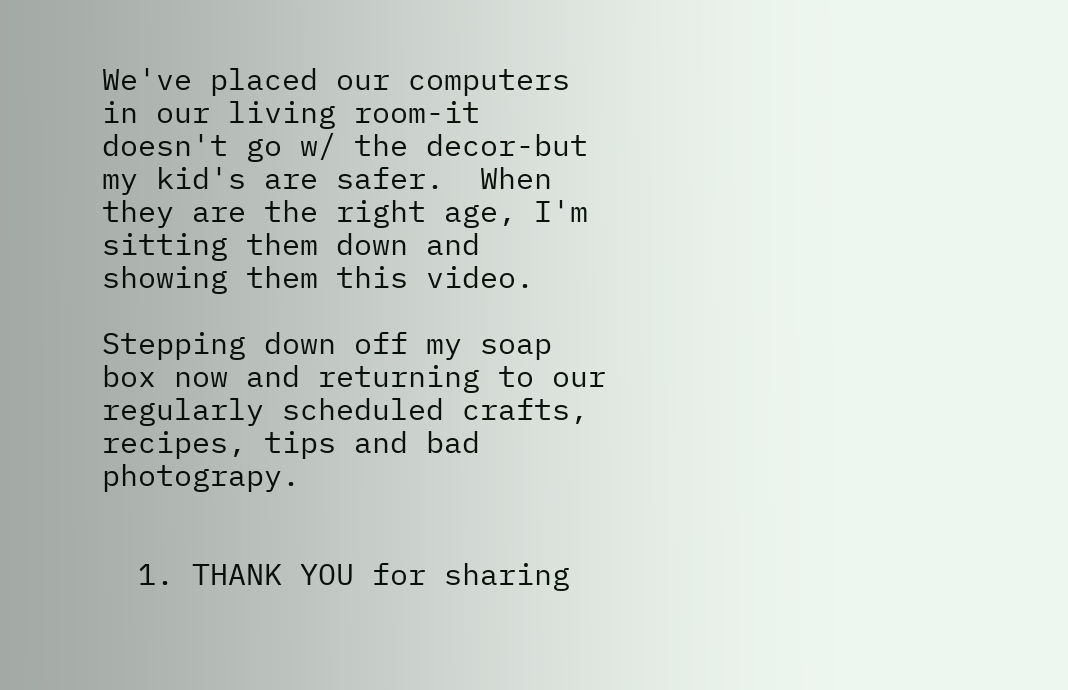We've placed our computers in our living room-it doesn't go w/ the decor-but my kid's are safer.  When they are the right age, I'm sitting them down and showing them this video.

Stepping down off my soap box now and returning to our regularly scheduled crafts, recipes, tips and bad photograpy.


  1. THANK YOU for sharing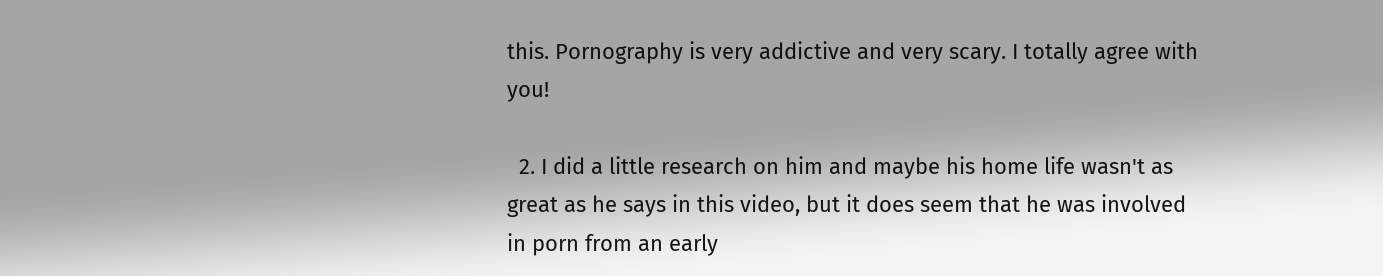this. Pornography is very addictive and very scary. I totally agree with you!

  2. I did a little research on him and maybe his home life wasn't as great as he says in this video, but it does seem that he was involved in porn from an early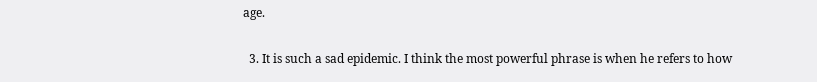age.

  3. It is such a sad epidemic. I think the most powerful phrase is when he refers to how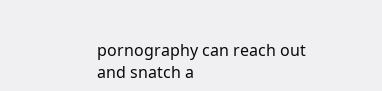pornography can reach out and snatch a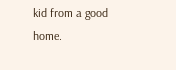kid from a good home.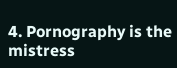4. Pornography is the mistress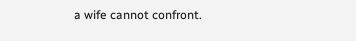a wife cannot confront.